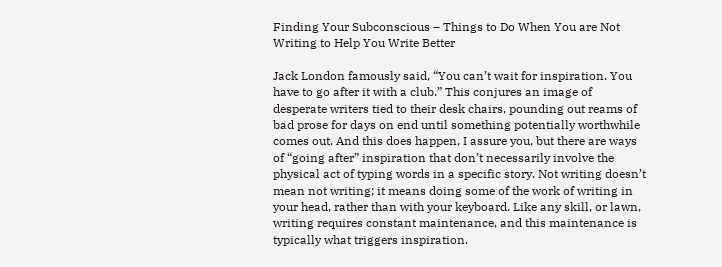Finding Your Subconscious – Things to Do When You are Not Writing to Help You Write Better

Jack London famously said, “You can’t wait for inspiration. You have to go after it with a club.” This conjures an image of desperate writers tied to their desk chairs, pounding out reams of bad prose for days on end until something potentially worthwhile comes out. And this does happen, I assure you, but there are ways of “going after” inspiration that don’t necessarily involve the physical act of typing words in a specific story. Not writing doesn’t mean not writing; it means doing some of the work of writing in your head, rather than with your keyboard. Like any skill, or lawn, writing requires constant maintenance, and this maintenance is typically what triggers inspiration.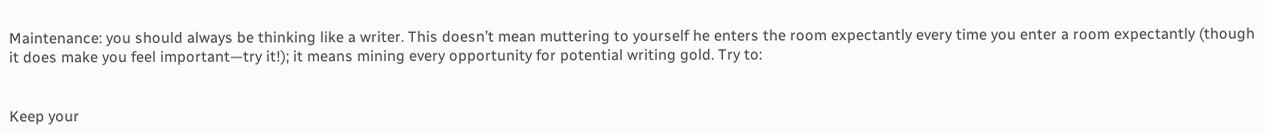Maintenance: you should always be thinking like a writer. This doesn’t mean muttering to yourself he enters the room expectantly every time you enter a room expectantly (though it does make you feel important—try it!); it means mining every opportunity for potential writing gold. Try to:


Keep your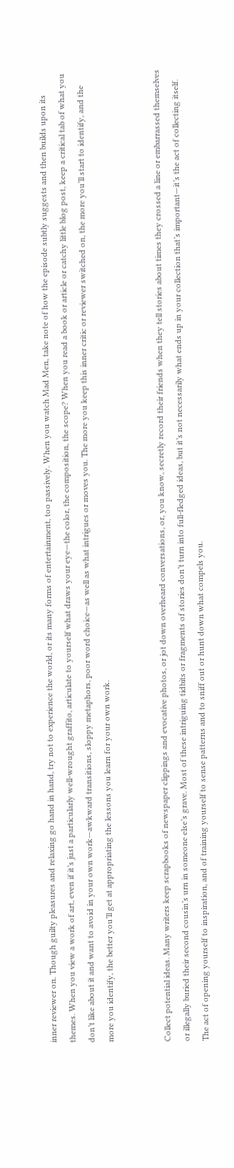inner reviewer on. Though guilty pleasures and relaxing go hand in hand, try not to experience the world, or its many forms of entertainment, too passively. When you watch Mad Men, take note of how the episode subtly suggests and then builds upon its themes. When you view a work of art, even if it’s just a particularly well-wrought graffito, articulate to yourself what draws your eye—the color, the composition, the scope? When you read a book or article or catchy little blog post, keep a critical tab of what you don’t like about it and want to avoid in your own work—awkward transitions, sloppy metaphors, poor word choice—as well as what intrigues or moves you. The more you keep this inner critic or reviewer switched on, the more you’ll start to identify, and the more you identify, the better you’ll get at appropriating the lessons you learn for your own work.


Collect potential ideas. Many writers keep scrapbooks of newspaper clippings and evocative photos, or jot down overheard conversations, or, you know, secretly record their friends when they tell stories about times they crossed a line or embarrassed themselves or illegally buried their second cousin’s urn in someone else’s grave. Most of these intriguing tidbits or fragments of stories don’t turn into full-fledged ideas, but it’s not necessarily what ends up in your collection that’s important—it’s the act of collecting itself. The act of opening yourself to inspiration, and of training yourself to sense patterns and to sniff out or hunt down what compels you.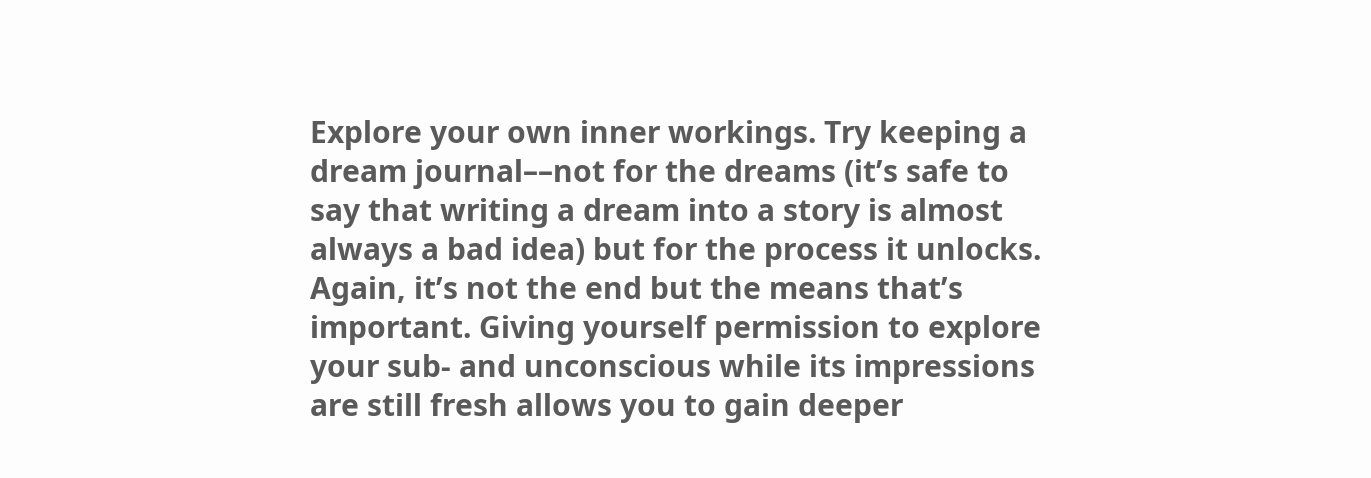Explore your own inner workings. Try keeping a dream journal––not for the dreams (it’s safe to say that writing a dream into a story is almost always a bad idea) but for the process it unlocks. Again, it’s not the end but the means that’s important. Giving yourself permission to explore your sub- and unconscious while its impressions are still fresh allows you to gain deeper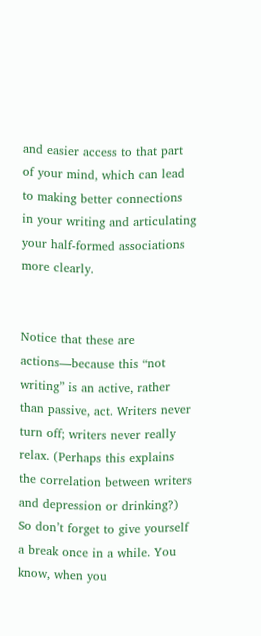and easier access to that part of your mind, which can lead to making better connections in your writing and articulating your half-formed associations more clearly.


Notice that these are actions––because this “not writing” is an active, rather than passive, act. Writers never turn off; writers never really relax. (Perhaps this explains the correlation between writers and depression or drinking?) So don’t forget to give yourself a break once in a while. You know, when you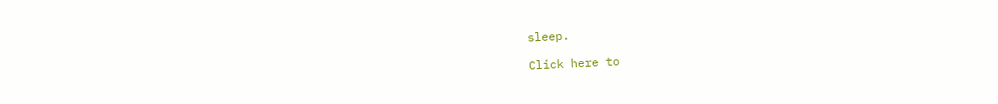sleep.

Click here to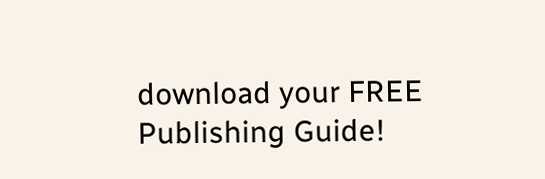download your FREE Publishing Guide!